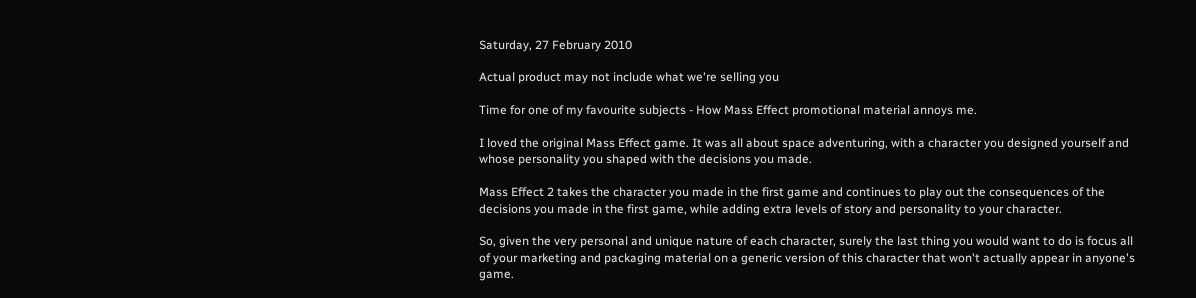Saturday, 27 February 2010

Actual product may not include what we're selling you

Time for one of my favourite subjects - How Mass Effect promotional material annoys me.

I loved the original Mass Effect game. It was all about space adventuring, with a character you designed yourself and whose personality you shaped with the decisions you made.

Mass Effect 2 takes the character you made in the first game and continues to play out the consequences of the decisions you made in the first game, while adding extra levels of story and personality to your character.

So, given the very personal and unique nature of each character, surely the last thing you would want to do is focus all of your marketing and packaging material on a generic version of this character that won't actually appear in anyone's game.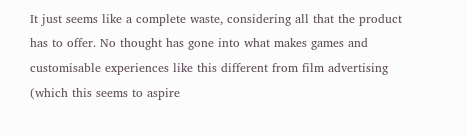It just seems like a complete waste, considering all that the product has to offer. No thought has gone into what makes games and customisable experiences like this different from film advertising (which this seems to aspire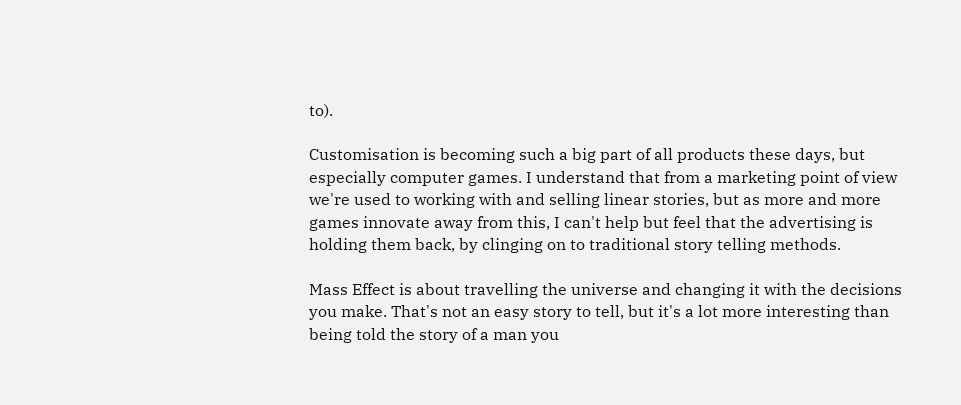to).

Customisation is becoming such a big part of all products these days, but especially computer games. I understand that from a marketing point of view we're used to working with and selling linear stories, but as more and more games innovate away from this, I can't help but feel that the advertising is holding them back, by clinging on to traditional story telling methods.

Mass Effect is about travelling the universe and changing it with the decisions you make. That's not an easy story to tell, but it's a lot more interesting than being told the story of a man you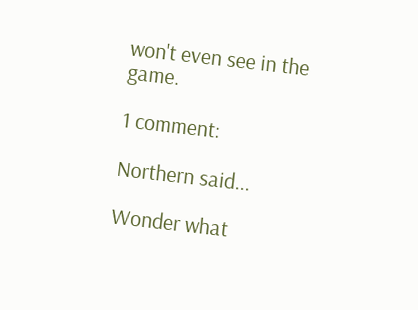won't even see in the game.

1 comment:

Northern said...

Wonder what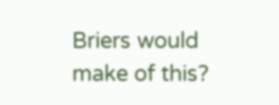Briers would make of this?